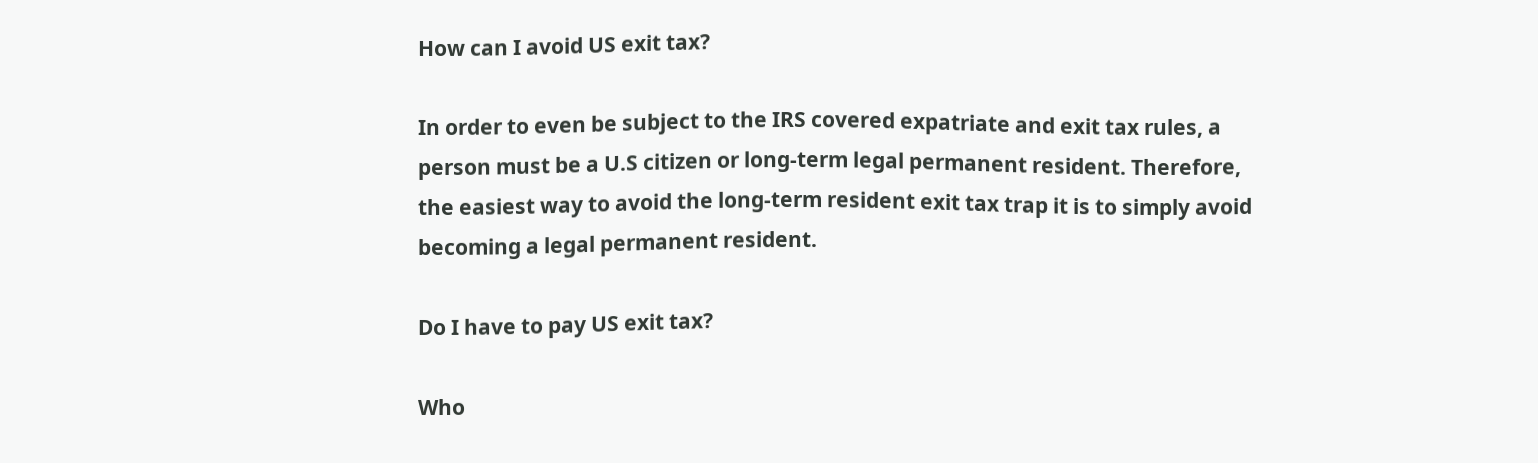How can I avoid US exit tax?

In order to even be subject to the IRS covered expatriate and exit tax rules, a person must be a U.S citizen or long-term legal permanent resident. Therefore, the easiest way to avoid the long-term resident exit tax trap it is to simply avoid becoming a legal permanent resident.

Do I have to pay US exit tax?

Who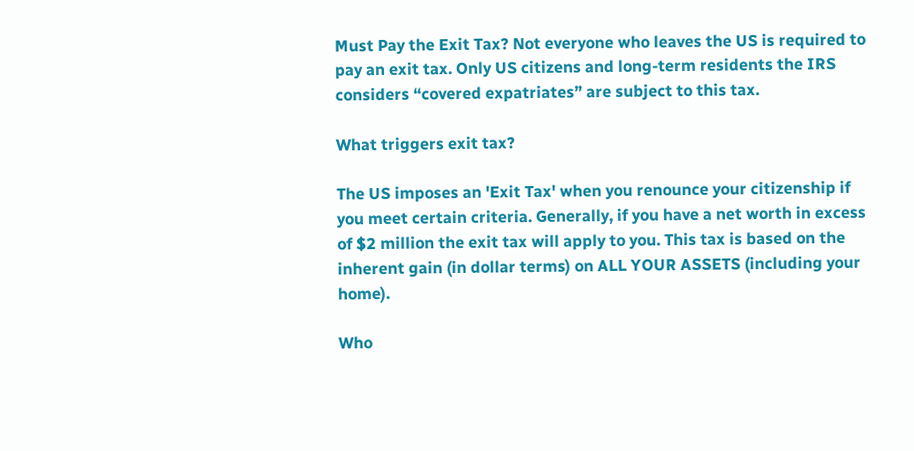Must Pay the Exit Tax? Not everyone who leaves the US is required to pay an exit tax. Only US citizens and long-term residents the IRS considers “covered expatriates” are subject to this tax.

What triggers exit tax?

The US imposes an 'Exit Tax' when you renounce your citizenship if you meet certain criteria. Generally, if you have a net worth in excess of $2 million the exit tax will apply to you. This tax is based on the inherent gain (in dollar terms) on ALL YOUR ASSETS (including your home).

Who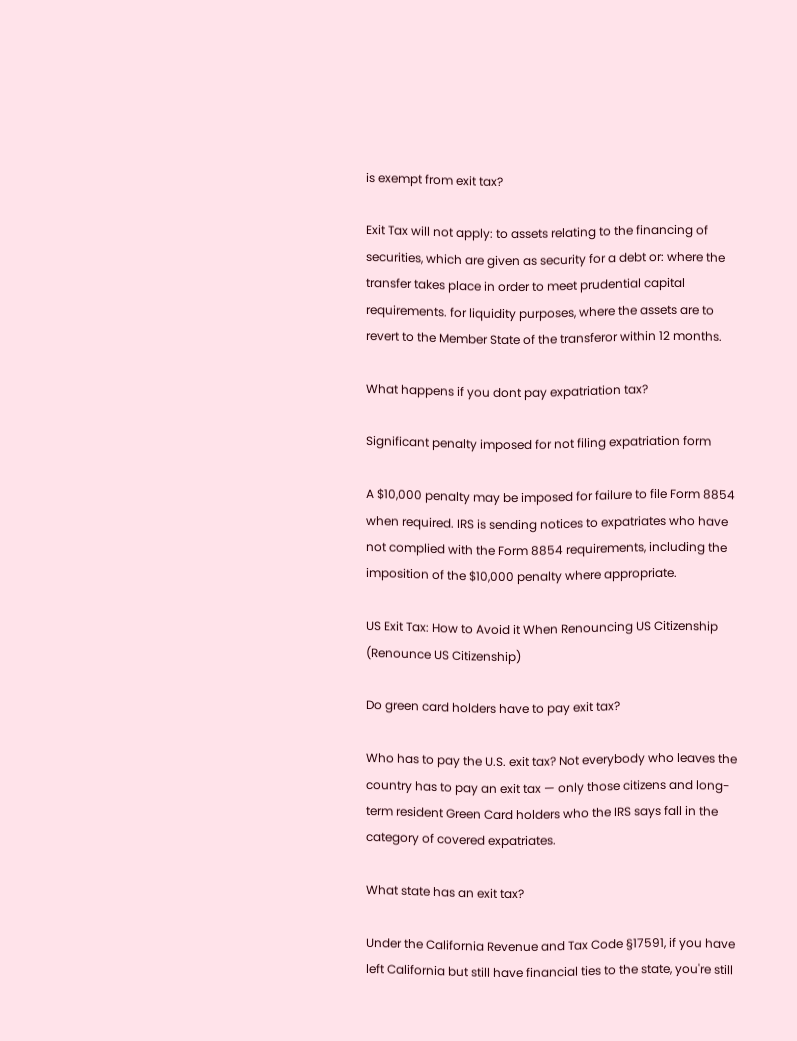is exempt from exit tax?

Exit Tax will not apply: to assets relating to the financing of securities, which are given as security for a debt or: where the transfer takes place in order to meet prudential capital requirements. for liquidity purposes, where the assets are to revert to the Member State of the transferor within 12 months.

What happens if you dont pay expatriation tax?

Significant penalty imposed for not filing expatriation form

A $10,000 penalty may be imposed for failure to file Form 8854 when required. IRS is sending notices to expatriates who have not complied with the Form 8854 requirements, including the imposition of the $10,000 penalty where appropriate.

US Exit Tax: How to Avoid it When Renouncing US Citizenship (Renounce US Citizenship)

Do green card holders have to pay exit tax?

Who has to pay the U.S. exit tax? Not everybody who leaves the country has to pay an exit tax — only those citizens and long-term resident Green Card holders who the IRS says fall in the category of covered expatriates.

What state has an exit tax?

Under the California Revenue and Tax Code §17591, if you have left California but still have financial ties to the state, you're still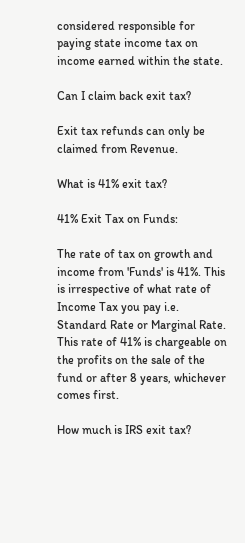considered responsible for paying state income tax on income earned within the state.

Can I claim back exit tax?

Exit tax refunds can only be claimed from Revenue.

What is 41% exit tax?

41% Exit Tax on Funds:

The rate of tax on growth and income from 'Funds' is 41%. This is irrespective of what rate of Income Tax you pay i.e. Standard Rate or Marginal Rate. This rate of 41% is chargeable on the profits on the sale of the fund or after 8 years, whichever comes first.

How much is IRS exit tax?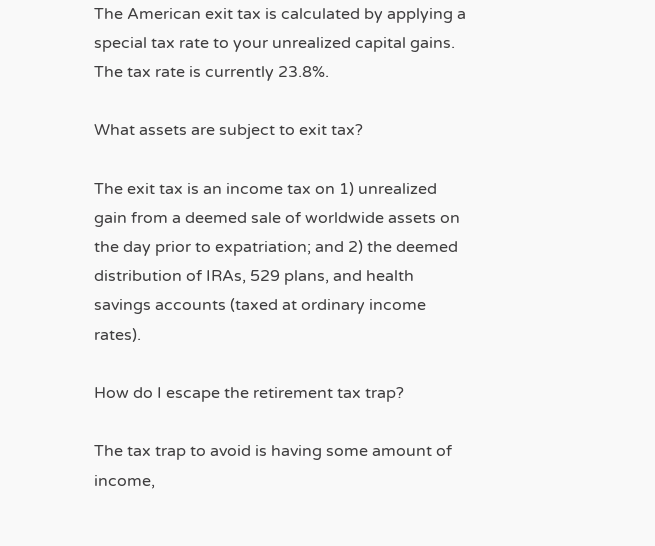The American exit tax is calculated by applying a special tax rate to your unrealized capital gains. The tax rate is currently 23.8%.

What assets are subject to exit tax?

The exit tax is an income tax on 1) unrealized gain from a deemed sale of worldwide assets on the day prior to expatriation; and 2) the deemed distribution of IRAs, 529 plans, and health savings accounts (taxed at ordinary income rates).

How do I escape the retirement tax trap?

The tax trap to avoid is having some amount of income,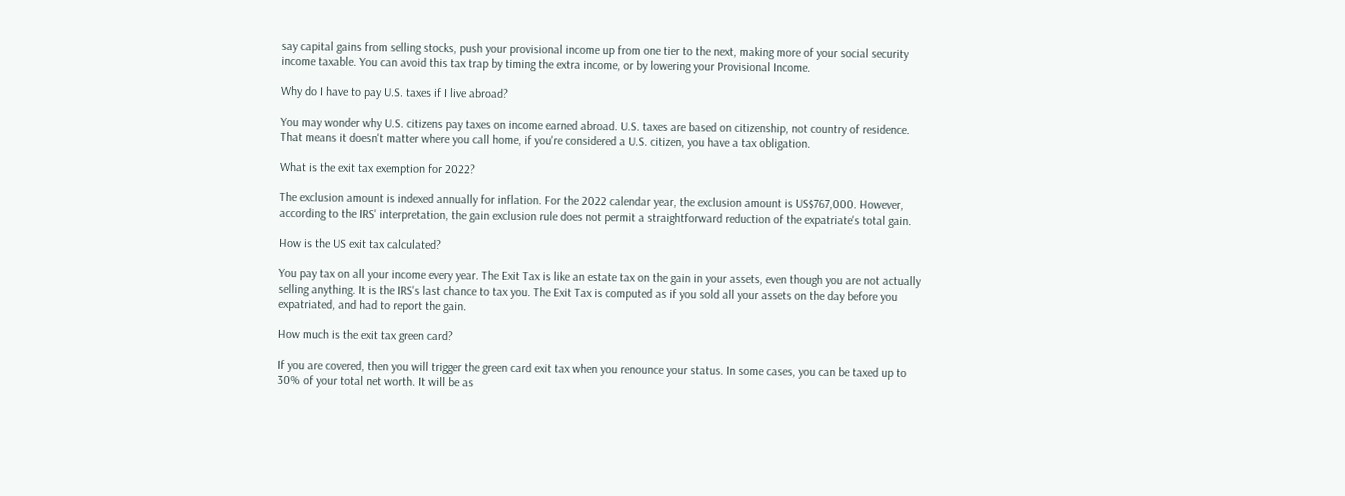say capital gains from selling stocks, push your provisional income up from one tier to the next, making more of your social security income taxable. You can avoid this tax trap by timing the extra income, or by lowering your Provisional Income.

Why do I have to pay U.S. taxes if I live abroad?

You may wonder why U.S. citizens pay taxes on income earned abroad. U.S. taxes are based on citizenship, not country of residence. That means it doesn't matter where you call home, if you're considered a U.S. citizen, you have a tax obligation.

What is the exit tax exemption for 2022?

The exclusion amount is indexed annually for inflation. For the 2022 calendar year, the exclusion amount is US$767,000. However, according to the IRS' interpretation, the gain exclusion rule does not permit a straightforward reduction of the expatriate's total gain.

How is the US exit tax calculated?

You pay tax on all your income every year. The Exit Tax is like an estate tax on the gain in your assets, even though you are not actually selling anything. It is the IRS's last chance to tax you. The Exit Tax is computed as if you sold all your assets on the day before you expatriated, and had to report the gain.

How much is the exit tax green card?

If you are covered, then you will trigger the green card exit tax when you renounce your status. In some cases, you can be taxed up to 30% of your total net worth. It will be as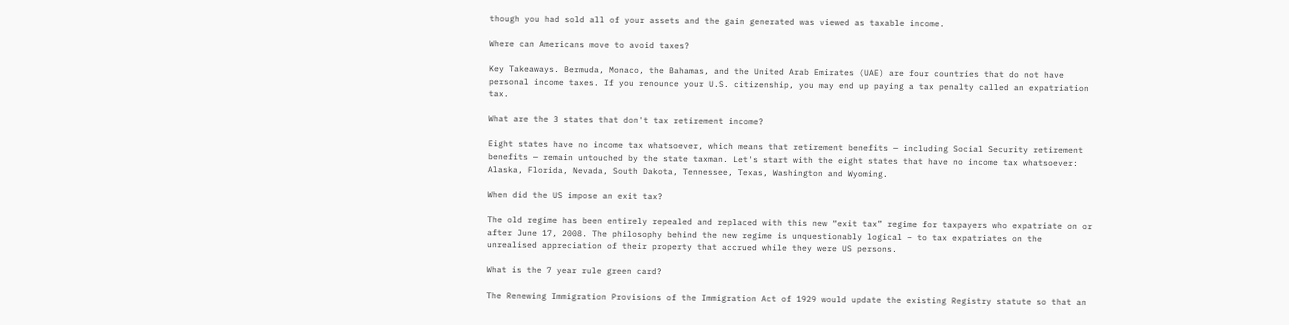though you had sold all of your assets and the gain generated was viewed as taxable income.

Where can Americans move to avoid taxes?

Key Takeaways. Bermuda, Monaco, the Bahamas, and the United Arab Emirates (UAE) are four countries that do not have personal income taxes. If you renounce your U.S. citizenship, you may end up paying a tax penalty called an expatriation tax.

What are the 3 states that don't tax retirement income?

Eight states have no income tax whatsoever, which means that retirement benefits — including Social Security retirement benefits — remain untouched by the state taxman. Let's start with the eight states that have no income tax whatsoever: Alaska, Florida, Nevada, South Dakota, Tennessee, Texas, Washington and Wyoming.

When did the US impose an exit tax?

The old regime has been entirely repealed and replaced with this new “exit tax” regime for taxpayers who expatriate on or after June 17, 2008. The philosophy behind the new regime is unquestionably logical – to tax expatriates on the unrealised appreciation of their property that accrued while they were US persons.

What is the 7 year rule green card?

The Renewing Immigration Provisions of the Immigration Act of 1929 would update the existing Registry statute so that an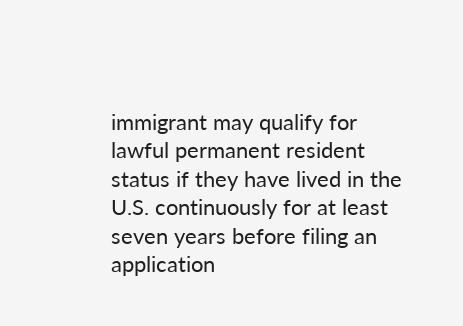immigrant may qualify for lawful permanent resident status if they have lived in the U.S. continuously for at least seven years before filing an application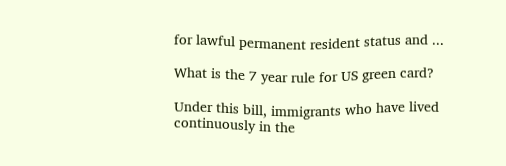for lawful permanent resident status and ...

What is the 7 year rule for US green card?

Under this bill, immigrants who have lived continuously in the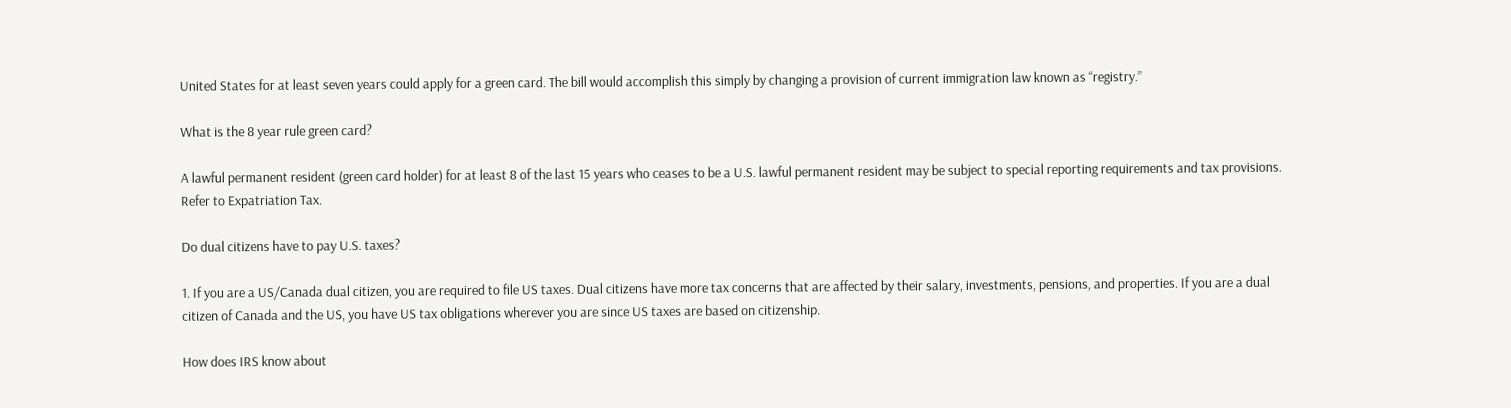United States for at least seven years could apply for a green card. The bill would accomplish this simply by changing a provision of current immigration law known as “registry.”

What is the 8 year rule green card?

A lawful permanent resident (green card holder) for at least 8 of the last 15 years who ceases to be a U.S. lawful permanent resident may be subject to special reporting requirements and tax provisions. Refer to Expatriation Tax.

Do dual citizens have to pay U.S. taxes?

1. If you are a US/Canada dual citizen, you are required to file US taxes. Dual citizens have more tax concerns that are affected by their salary, investments, pensions, and properties. If you are a dual citizen of Canada and the US, you have US tax obligations wherever you are since US taxes are based on citizenship.

How does IRS know about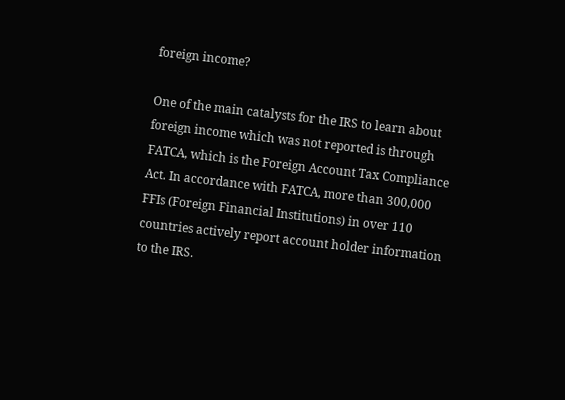foreign income?

One of the main catalysts for the IRS to learn about foreign income which was not reported is through FATCA, which is the Foreign Account Tax Compliance Act. In accordance with FATCA, more than 300,000 FFIs (Foreign Financial Institutions) in over 110 countries actively report account holder information to the IRS.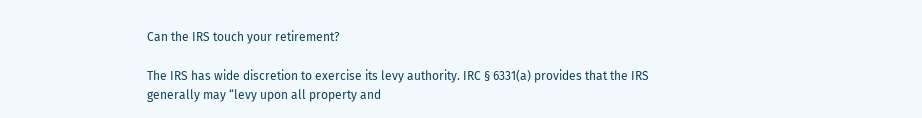Can the IRS touch your retirement?

The IRS has wide discretion to exercise its levy authority. IRC § 6331(a) provides that the IRS generally may “levy upon all property and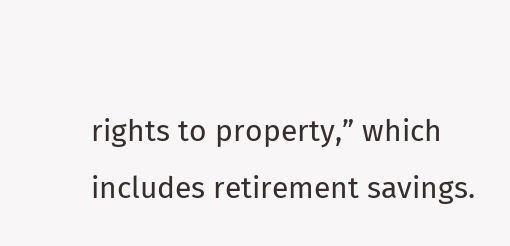rights to property,” which includes retirement savings.